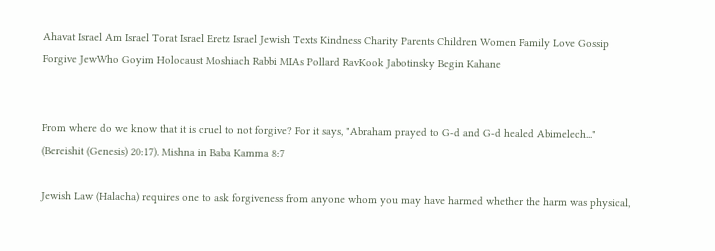Ahavat Israel Am Israel Torat Israel Eretz Israel Jewish Texts Kindness Charity Parents Children Women Family Love Gossip Forgive JewWho Goyim Holocaust Moshiach Rabbi MIAs Pollard RavKook Jabotinsky Begin Kahane


From where do we know that it is cruel to not forgive? For it says, "Abraham prayed to G-d and G-d healed Abimelech..." (Bereishit (Genesis) 20:17). Mishna in Baba Kamma 8:7

Jewish Law (Halacha) requires one to ask forgiveness from anyone whom you may have harmed whether the harm was physical,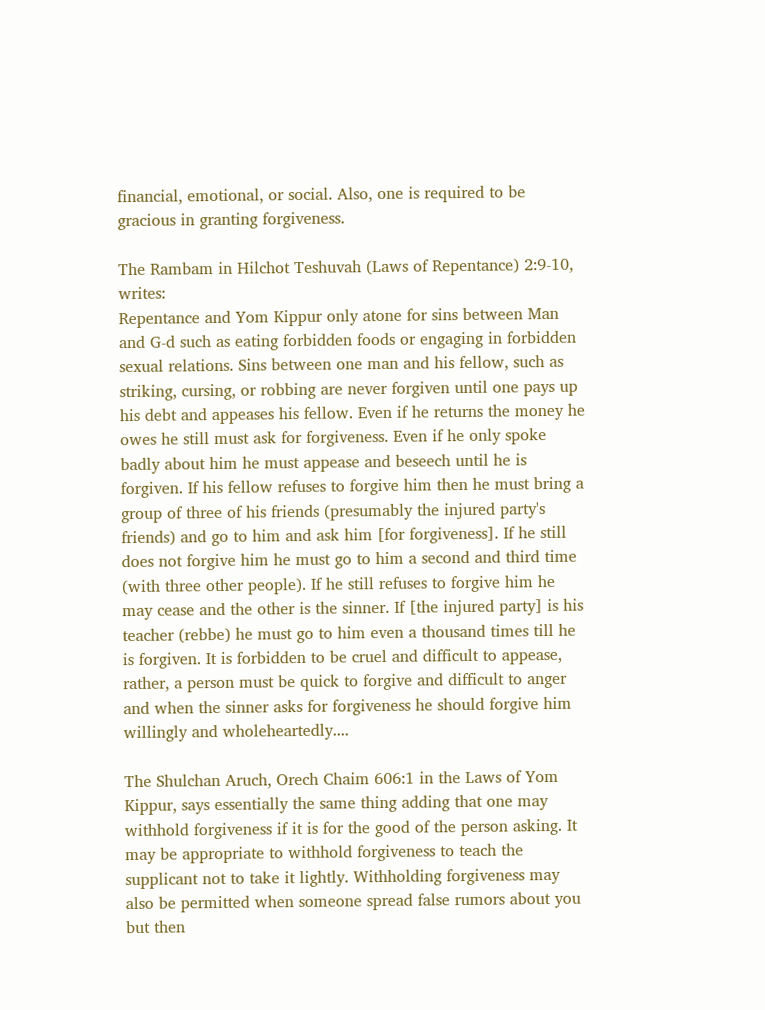financial, emotional, or social. Also, one is required to be gracious in granting forgiveness.

The Rambam in Hilchot Teshuvah (Laws of Repentance) 2:9-10, writes:
Repentance and Yom Kippur only atone for sins between Man and G-d such as eating forbidden foods or engaging in forbidden sexual relations. Sins between one man and his fellow, such as striking, cursing, or robbing are never forgiven until one pays up his debt and appeases his fellow. Even if he returns the money he owes he still must ask for forgiveness. Even if he only spoke badly about him he must appease and beseech until he is forgiven. If his fellow refuses to forgive him then he must bring a group of three of his friends (presumably the injured party's friends) and go to him and ask him [for forgiveness]. If he still does not forgive him he must go to him a second and third time (with three other people). If he still refuses to forgive him he may cease and the other is the sinner. If [the injured party] is his teacher (rebbe) he must go to him even a thousand times till he is forgiven. It is forbidden to be cruel and difficult to appease, rather, a person must be quick to forgive and difficult to anger and when the sinner asks for forgiveness he should forgive him willingly and wholeheartedly....

The Shulchan Aruch, Orech Chaim 606:1 in the Laws of Yom Kippur, says essentially the same thing adding that one may withhold forgiveness if it is for the good of the person asking. It may be appropriate to withhold forgiveness to teach the supplicant not to take it lightly. Withholding forgiveness may also be permitted when someone spread false rumors about you but then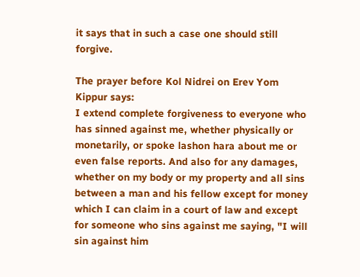it says that in such a case one should still forgive.

The prayer before Kol Nidrei on Erev Yom Kippur says:
I extend complete forgiveness to everyone who has sinned against me, whether physically or monetarily, or spoke lashon hara about me or even false reports. And also for any damages, whether on my body or my property and all sins between a man and his fellow except for money which I can claim in a court of law and except for someone who sins against me saying, "I will sin against him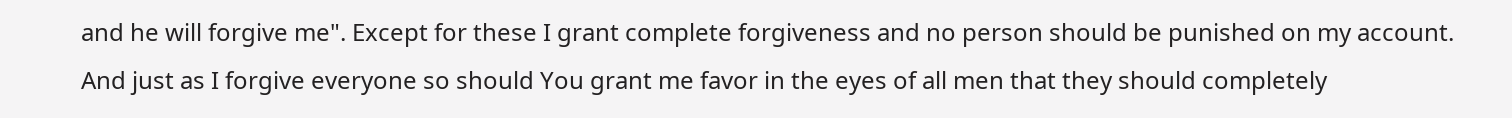and he will forgive me". Except for these I grant complete forgiveness and no person should be punished on my account. And just as I forgive everyone so should You grant me favor in the eyes of all men that they should completely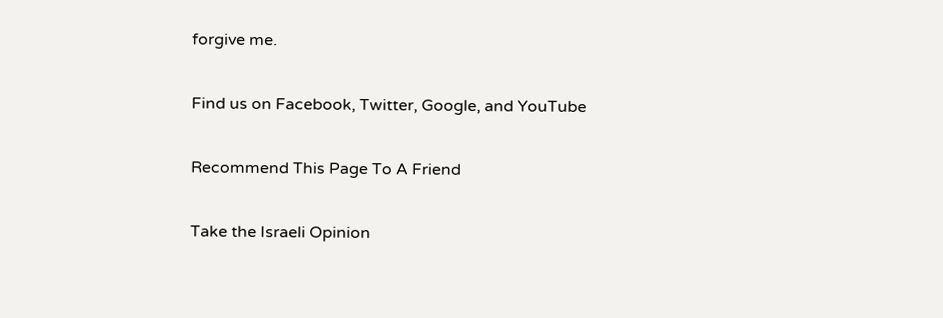forgive me.

Find us on Facebook, Twitter, Google, and YouTube

Recommend This Page To A Friend

Take the Israeli Opinion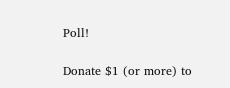Poll!

Donate $1 (or more) to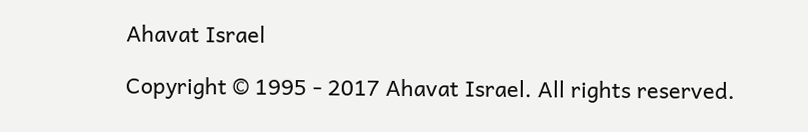Ahavat Israel

Copyright © 1995 - 2017 Ahavat Israel. All rights reserved.